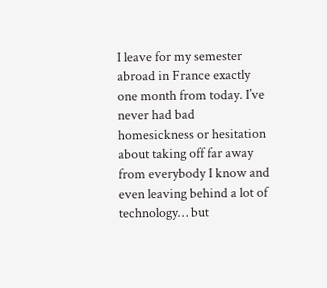I leave for my semester abroad in France exactly one month from today. I’ve never had bad homesickness or hesitation about taking off far away from everybody I know and even leaving behind a lot of technology… but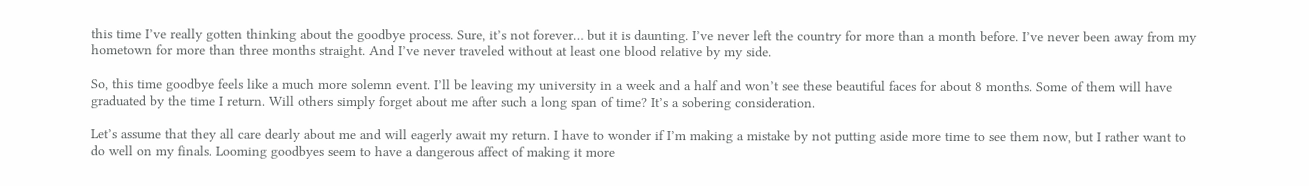this time I’ve really gotten thinking about the goodbye process. Sure, it’s not forever… but it is daunting. I’ve never left the country for more than a month before. I’ve never been away from my hometown for more than three months straight. And I’ve never traveled without at least one blood relative by my side.

So, this time goodbye feels like a much more solemn event. I’ll be leaving my university in a week and a half and won’t see these beautiful faces for about 8 months. Some of them will have graduated by the time I return. Will others simply forget about me after such a long span of time? It’s a sobering consideration.

Let’s assume that they all care dearly about me and will eagerly await my return. I have to wonder if I’m making a mistake by not putting aside more time to see them now, but I rather want to do well on my finals. Looming goodbyes seem to have a dangerous affect of making it more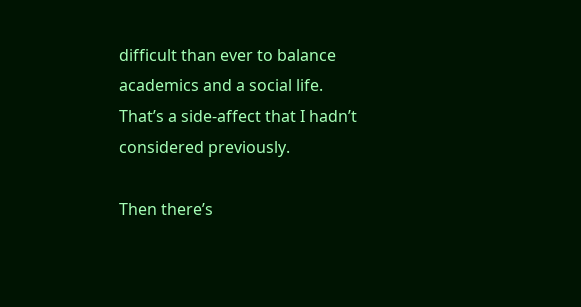difficult than ever to balance academics and a social life. That’s a side-affect that I hadn’t considered previously.

Then there’s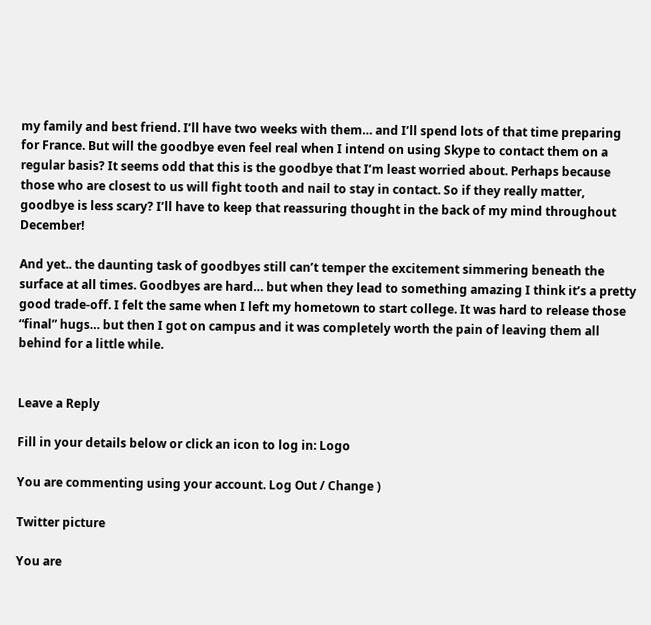my family and best friend. I’ll have two weeks with them… and I’ll spend lots of that time preparing for France. But will the goodbye even feel real when I intend on using Skype to contact them on a regular basis? It seems odd that this is the goodbye that I’m least worried about. Perhaps because those who are closest to us will fight tooth and nail to stay in contact. So if they really matter, goodbye is less scary? I’ll have to keep that reassuring thought in the back of my mind throughout December!

And yet.. the daunting task of goodbyes still can’t temper the excitement simmering beneath the surface at all times. Goodbyes are hard… but when they lead to something amazing I think it’s a pretty good trade-off. I felt the same when I left my hometown to start college. It was hard to release those “final” hugs… but then I got on campus and it was completely worth the pain of leaving them all behind for a little while.


Leave a Reply

Fill in your details below or click an icon to log in: Logo

You are commenting using your account. Log Out / Change )

Twitter picture

You are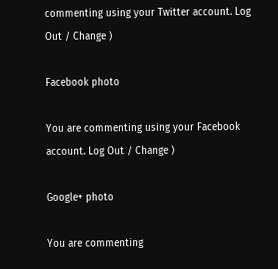commenting using your Twitter account. Log Out / Change )

Facebook photo

You are commenting using your Facebook account. Log Out / Change )

Google+ photo

You are commenting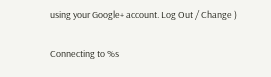using your Google+ account. Log Out / Change )

Connecting to %s